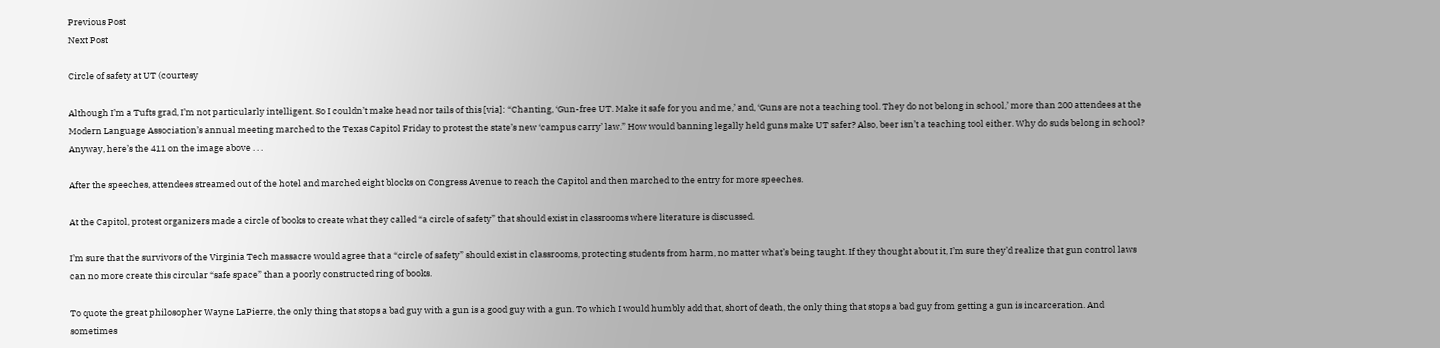Previous Post
Next Post

Circle of safety at UT (courtesy

Although I’m a Tufts grad, I’m not particularly intelligent. So I couldn’t make head nor tails of this [via]: “Chanting, ‘Gun-free UT. Make it safe for you and me,’ and, ‘Guns are not a teaching tool. They do not belong in school,’ more than 200 attendees at the Modern Language Association’s annual meeting marched to the Texas Capitol Friday to protest the state’s new ‘campus carry’ law.” How would banning legally held guns make UT safer? Also, beer isn’t a teaching tool either. Why do suds belong in school? Anyway, here’s the 411 on the image above . . .

After the speeches, attendees streamed out of the hotel and marched eight blocks on Congress Avenue to reach the Capitol and then marched to the entry for more speeches.

At the Capitol, protest organizers made a circle of books to create what they called “a circle of safety” that should exist in classrooms where literature is discussed.

I’m sure that the survivors of the Virginia Tech massacre would agree that a “circle of safety” should exist in classrooms, protecting students from harm, no matter what’s being taught. If they thought about it, I’m sure they’d realize that gun control laws can no more create this circular “safe space” than a poorly constructed ring of books.

To quote the great philosopher Wayne LaPierre, the only thing that stops a bad guy with a gun is a good guy with a gun. To which I would humbly add that, short of death, the only thing that stops a bad guy from getting a gun is incarceration. And sometimes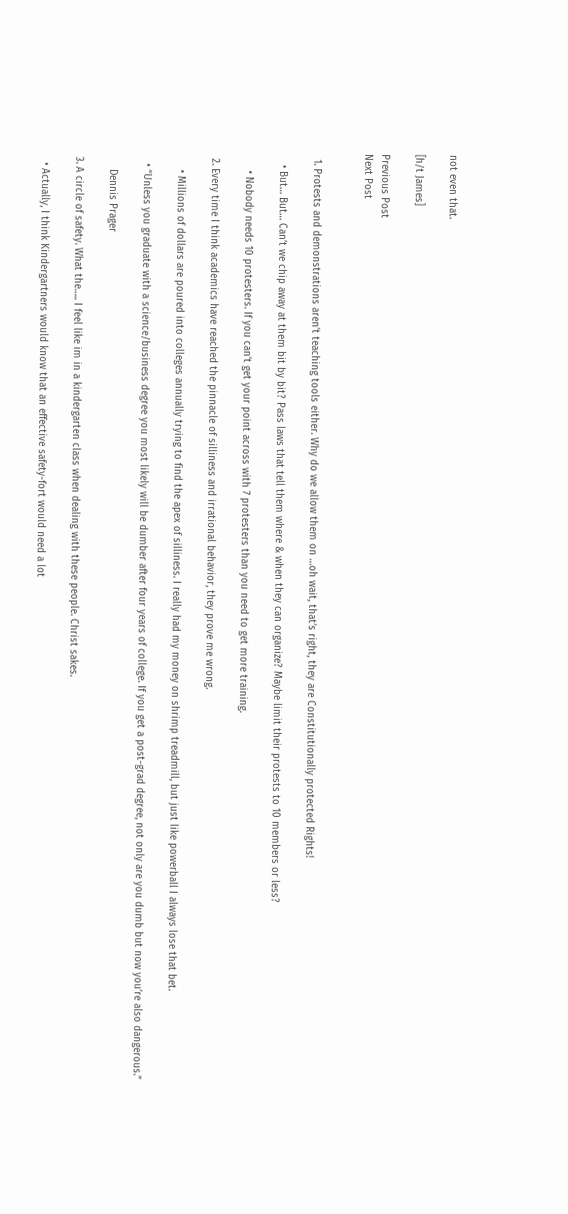not even that.

[h/t James]

Previous Post
Next Post


  1. Protests and demonstrations aren’t teaching tools either. Why do we allow them on …oh wait, that’s right, they are Constitutionally protected Rights!

    • But… But… Can’t we chip away at them bit by bit? Pass laws that tell them where & when they can organize? Maybe limit their protests to 10 members or less?

      • Nobody needs 10 protesters. If you can’t get your point across with 7 protesters than you need to get more training.

  2. Every time I think academics have reached the pinnacle of silliness and irrational behavior, they prove me wrong.

      • Millions of dollars are poured into colleges annually trying to find the apex of silliness. I really had my money on shrimp treadmill, but just like powerball I always lose that bet.

    • “Unless you graduate with a science/business degree you most likely will be dumber after four years of college. If you get a post-grad degree, not only are you dumb but now you’re also dangerous.”

      Dennis Prager

  3. A circle of safety. What the….. I feel like im in a kindergarten class when dealing with these people. Christ sakes.

    • Actually, I think Kindergartners would know that an effective safety-fort would need a lot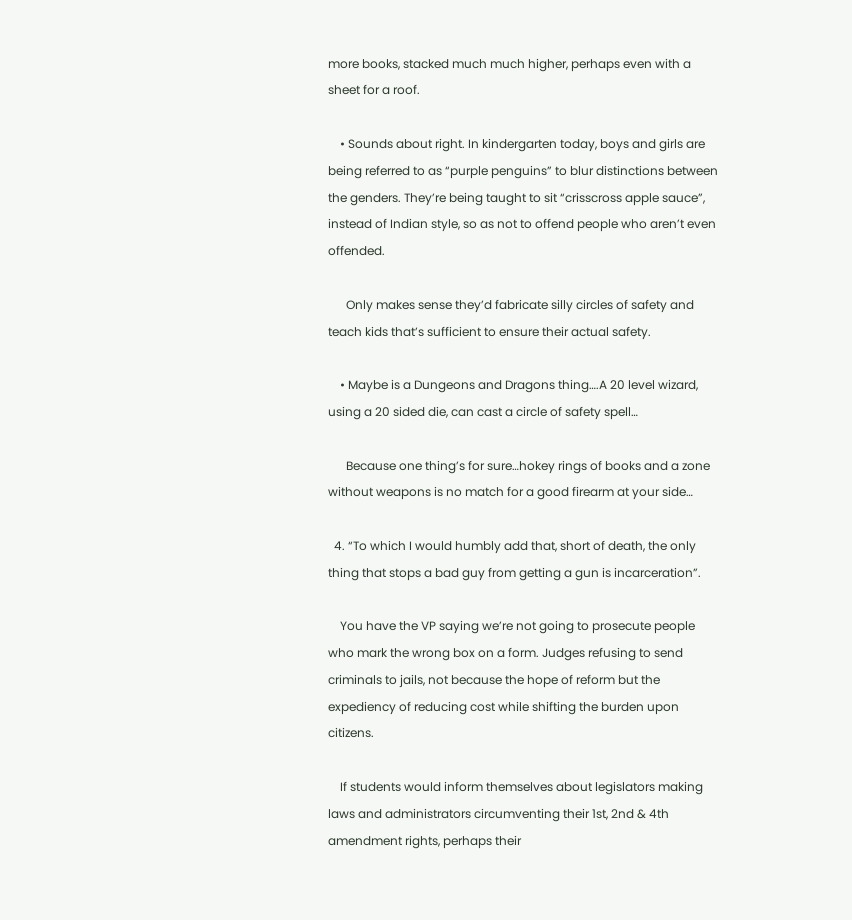more books, stacked much much higher, perhaps even with a sheet for a roof.

    • Sounds about right. In kindergarten today, boys and girls are being referred to as “purple penguins” to blur distinctions between the genders. They’re being taught to sit “crisscross apple sauce”, instead of Indian style, so as not to offend people who aren’t even offended.

      Only makes sense they’d fabricate silly circles of safety and teach kids that’s sufficient to ensure their actual safety.

    • Maybe is a Dungeons and Dragons thing….A 20 level wizard, using a 20 sided die, can cast a circle of safety spell…

      Because one thing’s for sure…hokey rings of books and a zone without weapons is no match for a good firearm at your side…

  4. “To which I would humbly add that, short of death, the only thing that stops a bad guy from getting a gun is incarceration”.

    You have the VP saying we’re not going to prosecute people who mark the wrong box on a form. Judges refusing to send criminals to jails, not because the hope of reform but the expediency of reducing cost while shifting the burden upon citizens.

    If students would inform themselves about legislators making laws and administrators circumventing their 1st, 2nd & 4th amendment rights, perhaps their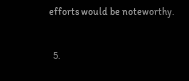efforts would be noteworthy.

  5.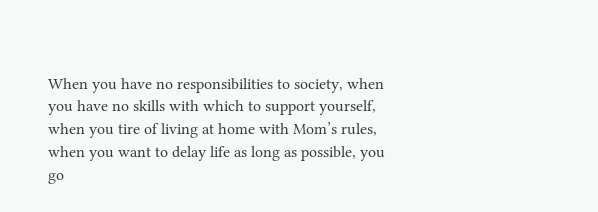When you have no responsibilities to society, when you have no skills with which to support yourself, when you tire of living at home with Mom’s rules, when you want to delay life as long as possible, you go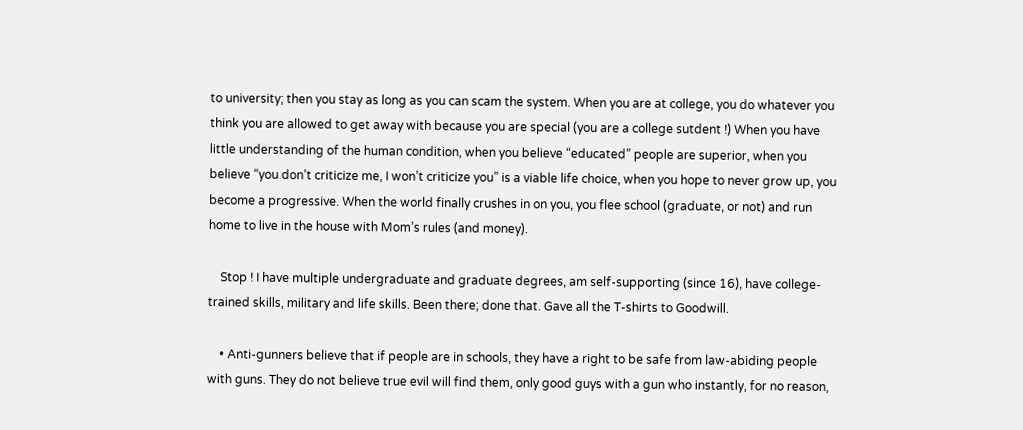to university; then you stay as long as you can scam the system. When you are at college, you do whatever you think you are allowed to get away with because you are special (you are a college sutdent !) When you have little understanding of the human condition, when you believe “educated” people are superior, when you believe “you don’t criticize me, I won’t criticize you” is a viable life choice, when you hope to never grow up, you become a progressive. When the world finally crushes in on you, you flee school (graduate, or not) and run home to live in the house with Mom’s rules (and money).

    Stop ! I have multiple undergraduate and graduate degrees, am self-supporting (since 16), have college-trained skills, military and life skills. Been there; done that. Gave all the T-shirts to Goodwill.

    • Anti-gunners believe that if people are in schools, they have a right to be safe from law-abiding people with guns. They do not believe true evil will find them, only good guys with a gun who instantly, for no reason,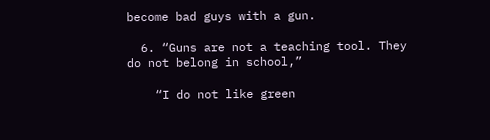become bad guys with a gun.

  6. “Guns are not a teaching tool. They do not belong in school,”

    “I do not like green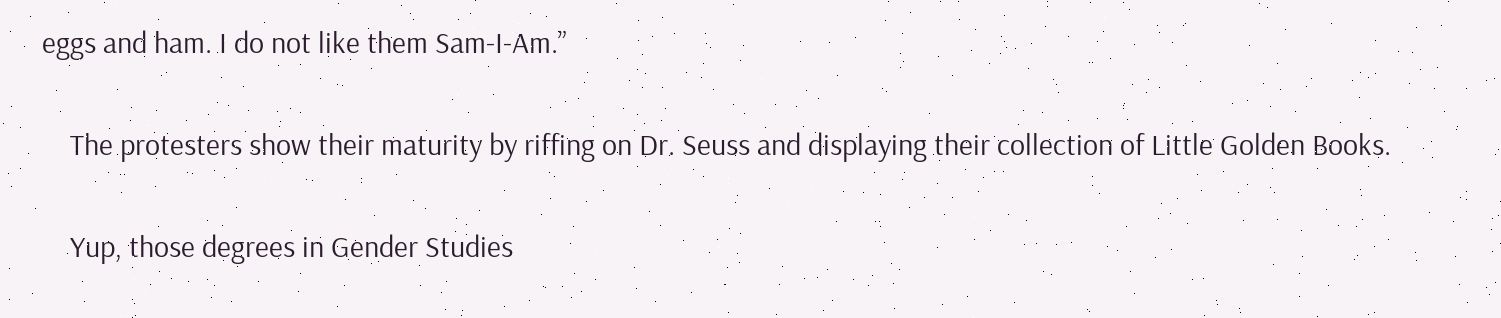eggs and ham. I do not like them Sam-I-Am.”

    The protesters show their maturity by riffing on Dr. Seuss and displaying their collection of Little Golden Books.

    Yup, those degrees in Gender Studies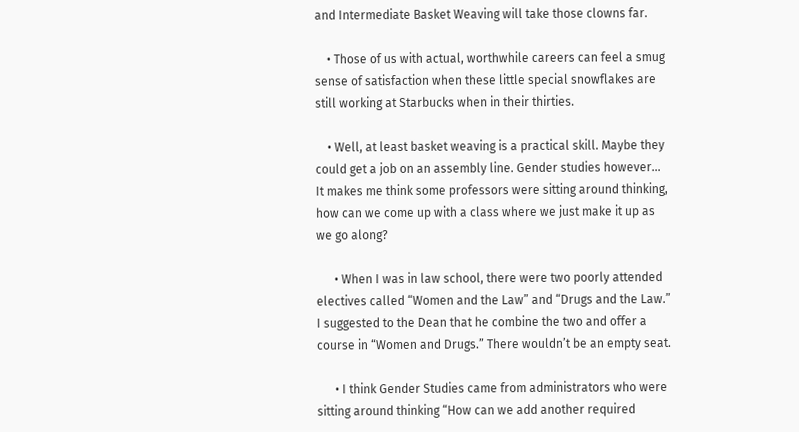and Intermediate Basket Weaving will take those clowns far.

    • Those of us with actual, worthwhile careers can feel a smug sense of satisfaction when these little special snowflakes are still working at Starbucks when in their thirties.

    • Well, at least basket weaving is a practical skill. Maybe they could get a job on an assembly line. Gender studies however… It makes me think some professors were sitting around thinking, how can we come up with a class where we just make it up as we go along?

      • When I was in law school, there were two poorly attended electives called “Women and the Law” and “Drugs and the Law.” I suggested to the Dean that he combine the two and offer a course in “Women and Drugs.” There wouldn’t be an empty seat.

      • I think Gender Studies came from administrators who were sitting around thinking “How can we add another required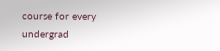course for every undergrad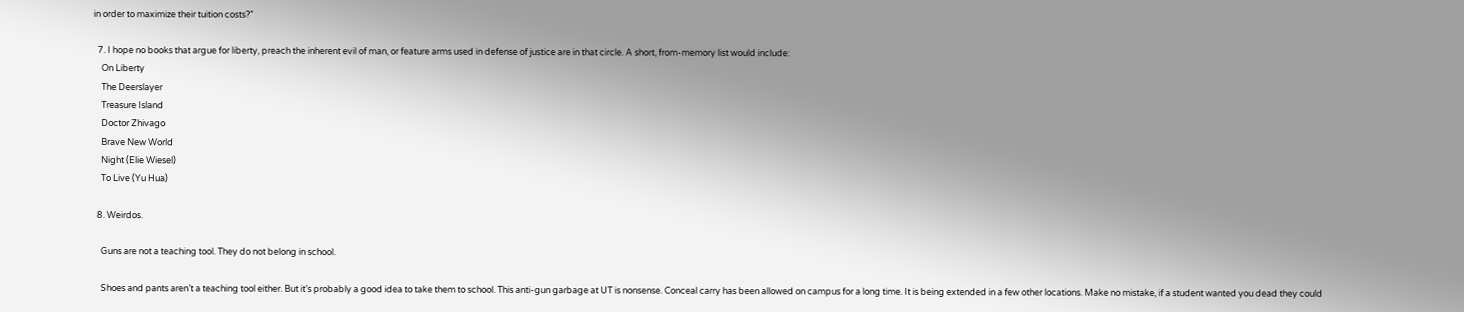in order to maximize their tuition costs?”

  7. I hope no books that argue for liberty, preach the inherent evil of man, or feature arms used in defense of justice are in that circle. A short, from-memory list would include:
    On Liberty
    The Deerslayer
    Treasure Island
    Doctor Zhivago
    Brave New World
    Night (Elie Wiesel)
    To Live (Yu Hua)

  8. Weirdos.

    Guns are not a teaching tool. They do not belong in school.

    Shoes and pants aren’t a teaching tool either. But it’s probably a good idea to take them to school. This anti-gun garbage at UT is nonsense. Conceal carry has been allowed on campus for a long time. It is being extended in a few other locations. Make no mistake, if a student wanted you dead they could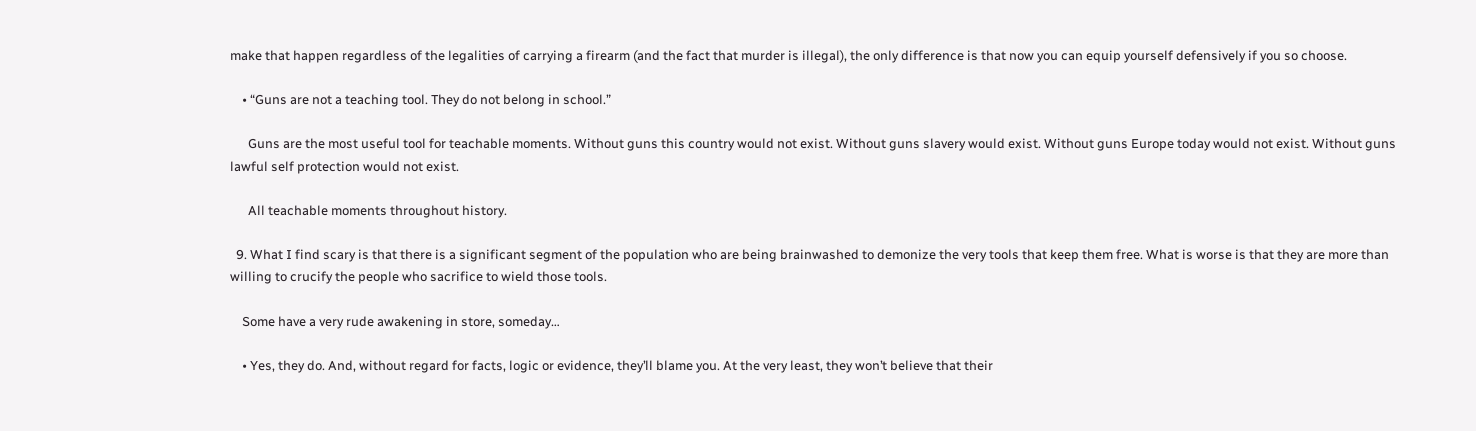make that happen regardless of the legalities of carrying a firearm (and the fact that murder is illegal), the only difference is that now you can equip yourself defensively if you so choose.

    • “Guns are not a teaching tool. They do not belong in school.”

      Guns are the most useful tool for teachable moments. Without guns this country would not exist. Without guns slavery would exist. Without guns Europe today would not exist. Without guns lawful self protection would not exist.

      All teachable moments throughout history.

  9. What I find scary is that there is a significant segment of the population who are being brainwashed to demonize the very tools that keep them free. What is worse is that they are more than willing to crucify the people who sacrifice to wield those tools.

    Some have a very rude awakening in store, someday…

    • Yes, they do. And, without regard for facts, logic or evidence, they’ll blame you. At the very least, they won’t believe that their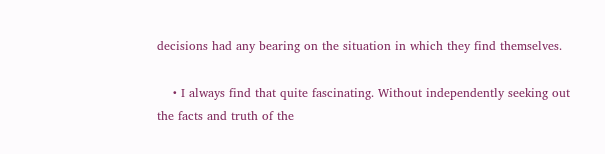decisions had any bearing on the situation in which they find themselves.

    • I always find that quite fascinating. Without independently seeking out the facts and truth of the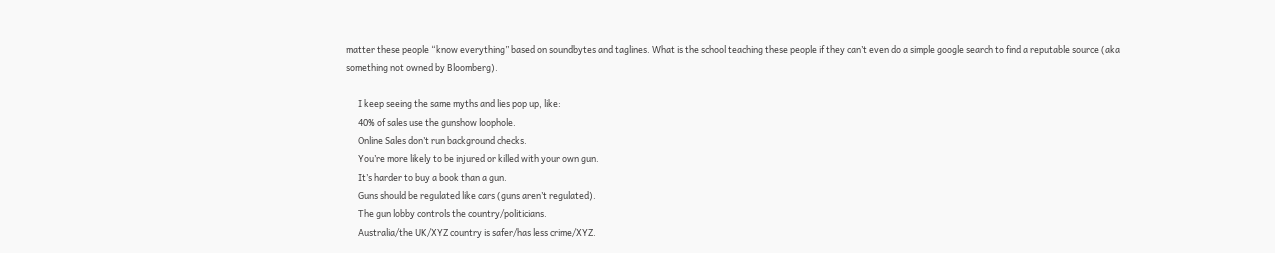matter these people “know everything” based on soundbytes and taglines. What is the school teaching these people if they can’t even do a simple google search to find a reputable source (aka something not owned by Bloomberg).

      I keep seeing the same myths and lies pop up, like:
      40% of sales use the gunshow loophole.
      Online Sales don’t run background checks.
      You’re more likely to be injured or killed with your own gun.
      It’s harder to buy a book than a gun.
      Guns should be regulated like cars (guns aren’t regulated).
      The gun lobby controls the country/politicians.
      Australia/the UK/XYZ country is safer/has less crime/XYZ.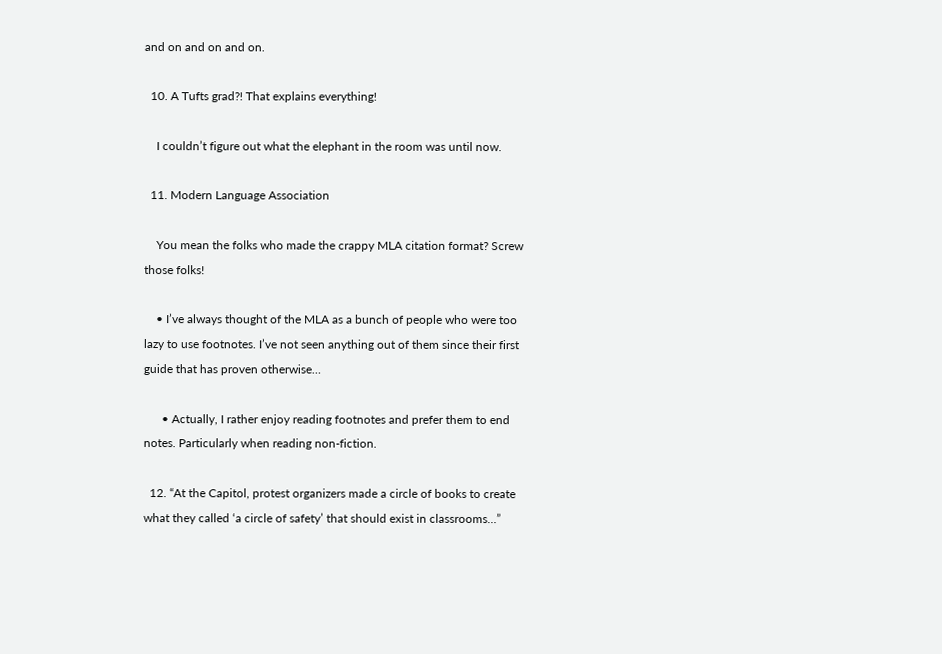and on and on and on.

  10. A Tufts grad?! That explains everything!

    I couldn’t figure out what the elephant in the room was until now.

  11. Modern Language Association

    You mean the folks who made the crappy MLA citation format? Screw those folks!

    • I’ve always thought of the MLA as a bunch of people who were too lazy to use footnotes. I’ve not seen anything out of them since their first guide that has proven otherwise…

      • Actually, I rather enjoy reading footnotes and prefer them to end notes. Particularly when reading non-fiction.

  12. “At the Capitol, protest organizers made a circle of books to create what they called ‘a circle of safety’ that should exist in classrooms…”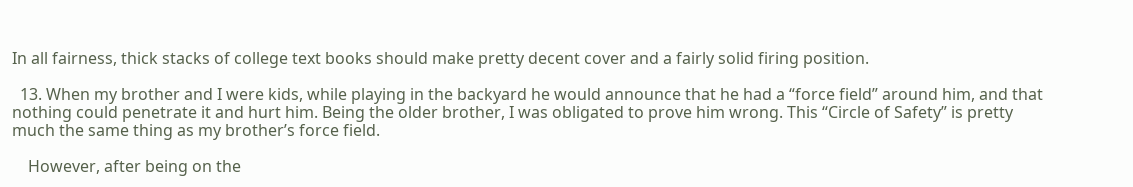In all fairness, thick stacks of college text books should make pretty decent cover and a fairly solid firing position.

  13. When my brother and I were kids, while playing in the backyard he would announce that he had a “force field” around him, and that nothing could penetrate it and hurt him. Being the older brother, I was obligated to prove him wrong. This “Circle of Safety” is pretty much the same thing as my brother’s force field.

    However, after being on the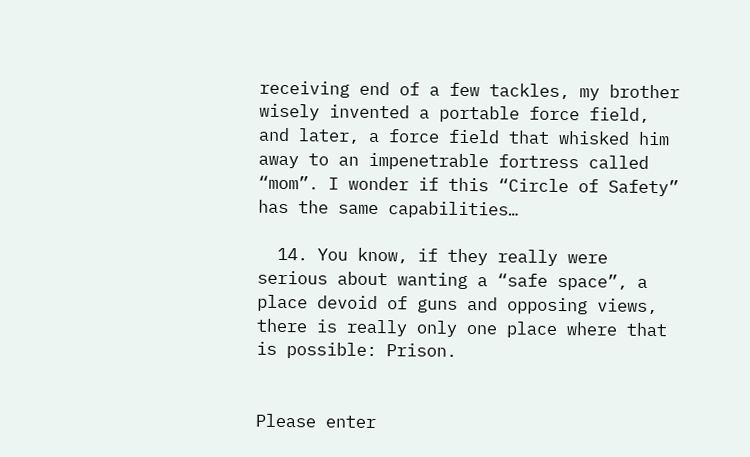receiving end of a few tackles, my brother wisely invented a portable force field, and later, a force field that whisked him away to an impenetrable fortress called “mom”. I wonder if this “Circle of Safety” has the same capabilities…

  14. You know, if they really were serious about wanting a “safe space”, a place devoid of guns and opposing views, there is really only one place where that is possible: Prison.


Please enter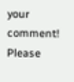your comment!
Please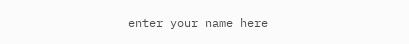enter your name here